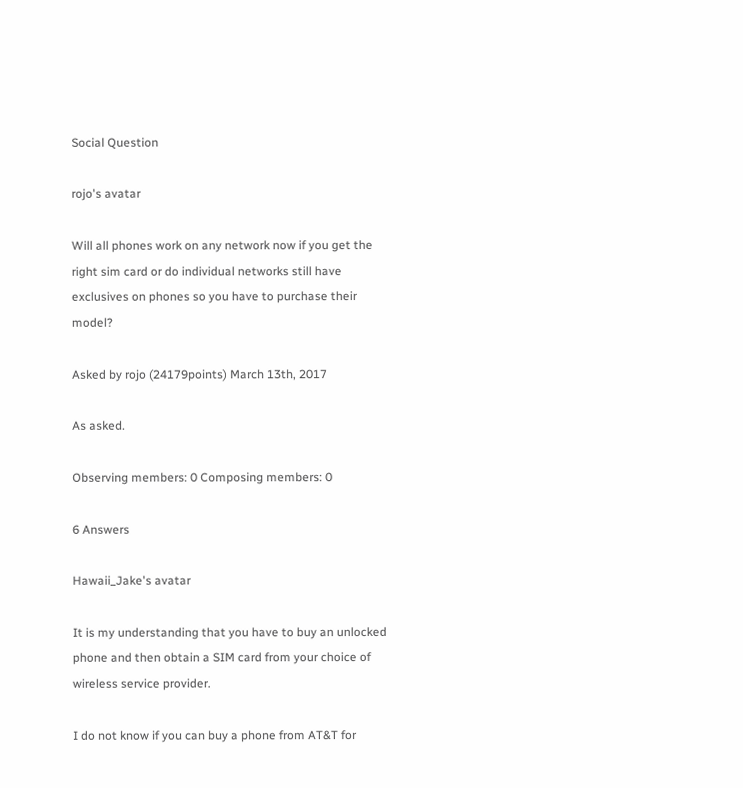Social Question

rojo's avatar

Will all phones work on any network now if you get the right sim card or do individual networks still have exclusives on phones so you have to purchase their model?

Asked by rojo (24179points) March 13th, 2017

As asked.

Observing members: 0 Composing members: 0

6 Answers

Hawaii_Jake's avatar

It is my understanding that you have to buy an unlocked phone and then obtain a SIM card from your choice of wireless service provider.

I do not know if you can buy a phone from AT&T for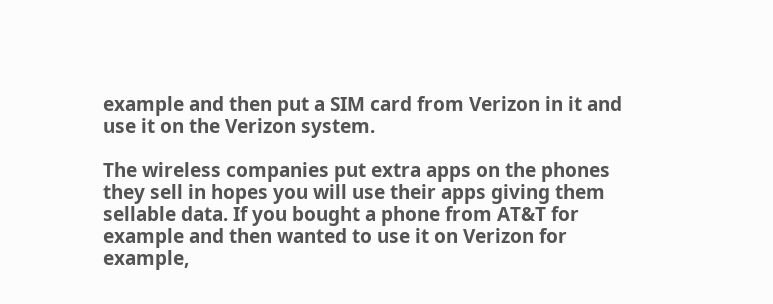example and then put a SIM card from Verizon in it and use it on the Verizon system.

The wireless companies put extra apps on the phones they sell in hopes you will use their apps giving them sellable data. If you bought a phone from AT&T for example and then wanted to use it on Verizon for example,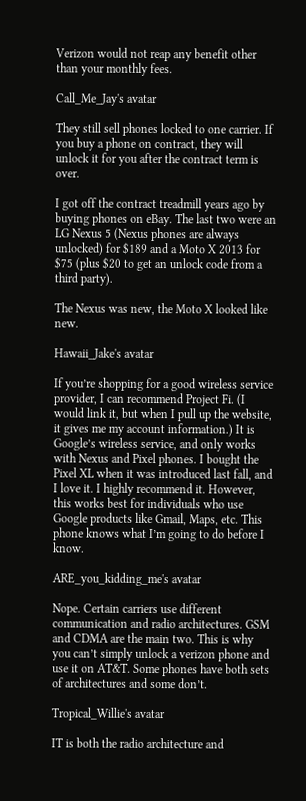Verizon would not reap any benefit other than your monthly fees.

Call_Me_Jay's avatar

They still sell phones locked to one carrier. If you buy a phone on contract, they will unlock it for you after the contract term is over.

I got off the contract treadmill years ago by buying phones on eBay. The last two were an LG Nexus 5 (Nexus phones are always unlocked) for $189 and a Moto X 2013 for $75 (plus $20 to get an unlock code from a third party).

The Nexus was new, the Moto X looked like new.

Hawaii_Jake's avatar

If you’re shopping for a good wireless service provider, I can recommend Project Fi. (I would link it, but when I pull up the website, it gives me my account information.) It is Google’s wireless service, and only works with Nexus and Pixel phones. I bought the Pixel XL when it was introduced last fall, and I love it. I highly recommend it. However, this works best for individuals who use Google products like Gmail, Maps, etc. This phone knows what I’m going to do before I know.

ARE_you_kidding_me's avatar

Nope. Certain carriers use different communication and radio architectures. GSM and CDMA are the main two. This is why you can’t simply unlock a verizon phone and use it on AT&T. Some phones have both sets of architectures and some don’t.

Tropical_Willie's avatar

IT is both the radio architecture and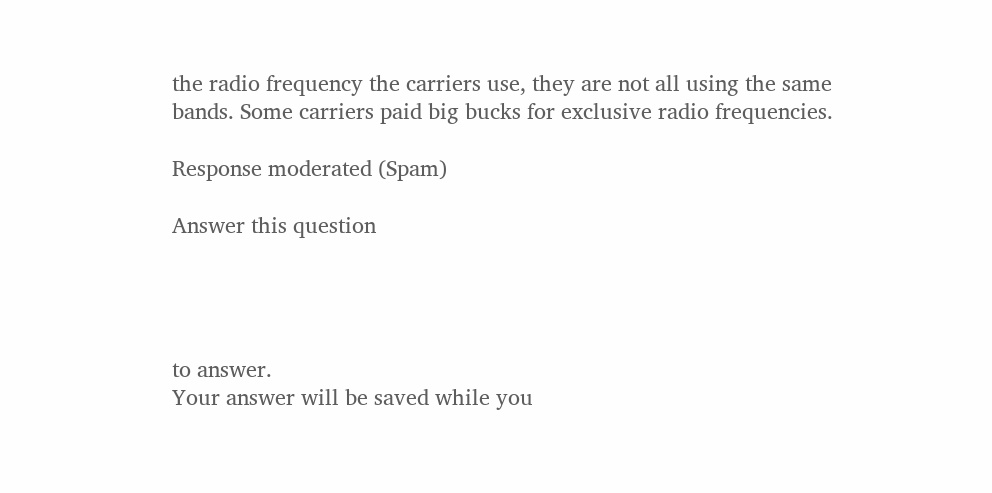the radio frequency the carriers use, they are not all using the same bands. Some carriers paid big bucks for exclusive radio frequencies.

Response moderated (Spam)

Answer this question




to answer.
Your answer will be saved while you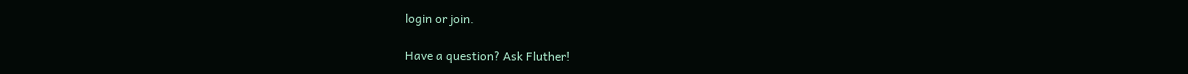login or join.

Have a question? Ask Fluther!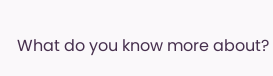What do you know more about?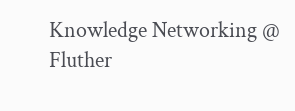Knowledge Networking @ Fluther